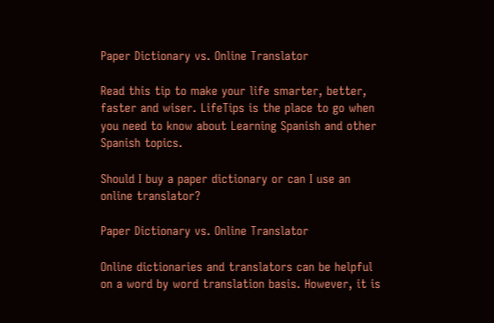Paper Dictionary vs. Online Translator

Read this tip to make your life smarter, better, faster and wiser. LifeTips is the place to go when you need to know about Learning Spanish and other Spanish topics.

Should I buy a paper dictionary or can I use an online translator?

Paper Dictionary vs. Online Translator

Online dictionaries and translators can be helpful on a word by word translation basis. However, it is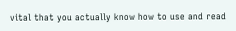vital that you actually know how to use and read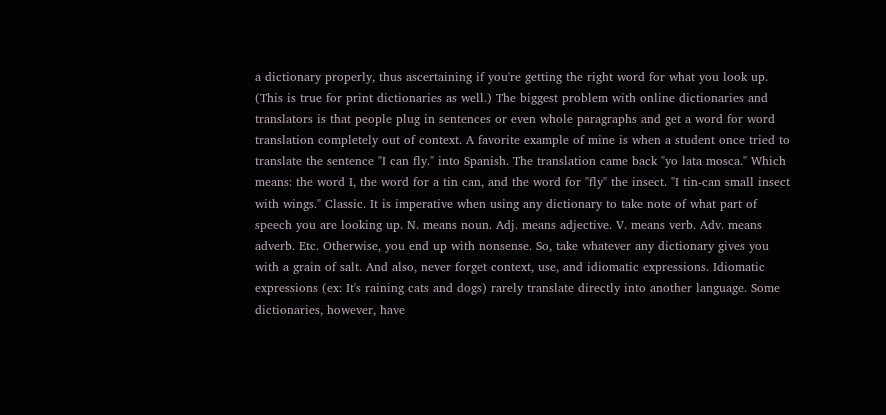a dictionary properly, thus ascertaining if you're getting the right word for what you look up. (This is true for print dictionaries as well.) The biggest problem with online dictionaries and translators is that people plug in sentences or even whole paragraphs and get a word for word translation completely out of context. A favorite example of mine is when a student once tried to translate the sentence "I can fly." into Spanish. The translation came back "yo lata mosca." Which means: the word I, the word for a tin can, and the word for "fly" the insect. "I tin-can small insect with wings." Classic. It is imperative when using any dictionary to take note of what part of speech you are looking up. N. means noun. Adj. means adjective. V. means verb. Adv. means adverb. Etc. Otherwise, you end up with nonsense. So, take whatever any dictionary gives you with a grain of salt. And also, never forget context, use, and idiomatic expressions. Idiomatic expressions (ex: It's raining cats and dogs) rarely translate directly into another language. Some dictionaries, however, have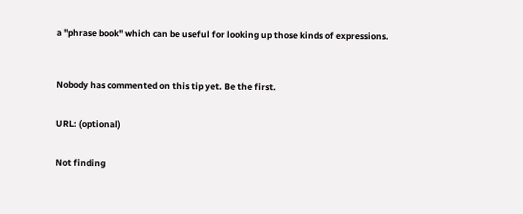a "phrase book" which can be useful for looking up those kinds of expressions.



Nobody has commented on this tip yet. Be the first.


URL: (optional)


Not finding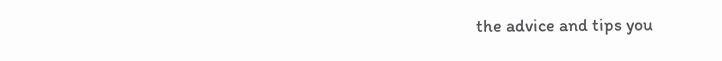the advice and tips you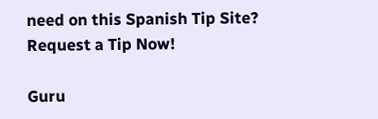need on this Spanish Tip Site? Request a Tip Now!

Guru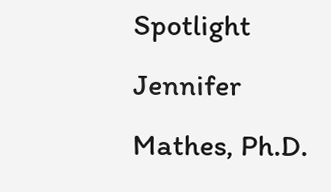Spotlight
Jennifer Mathes, Ph.D.